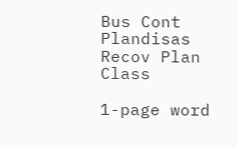Bus Cont Plandisas Recov Plan Class

1-page word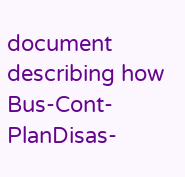document describing how Bus-Cont-PlanDisas-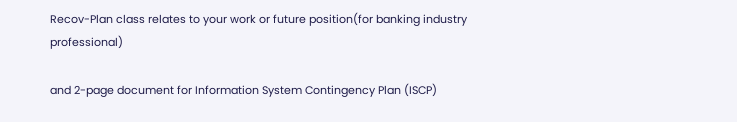Recov-Plan class relates to your work or future position(for banking industry professional)

and 2-page document for Information System Contingency Plan (ISCP)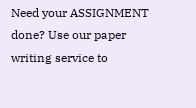Need your ASSIGNMENT done? Use our paper writing service to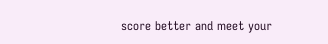score better and meet your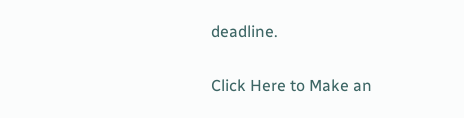deadline.

Click Here to Make an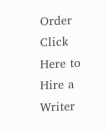Order Click Here to Hire a Writer